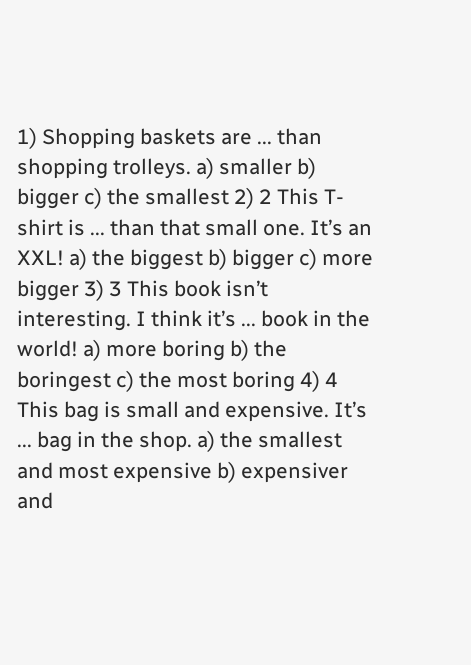1) Shopping baskets are ... than shopping trolleys. a) smaller b) bigger c) the smallest 2) 2 This T-shirt is ... than that small one. It’s an XXL! a) the biggest b) bigger c) more bigger 3) 3 This book isn’t interesting. I think it’s ... book in the world! a) more boring b) the boringest c) the most boring 4) 4 This bag is small and expensive. It’s ... bag in the shop. a) the smallest and most expensive b) expensiver and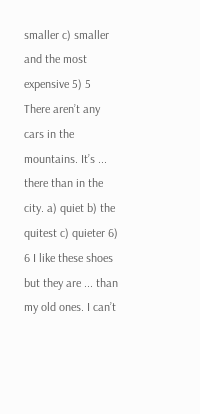smaller c) smaller and the most expensive 5) 5 There aren’t any cars in the mountains. It’s ... there than in the city. a) quiet b) the quitest c) quieter 6) 6 I like these shoes but they are ... than my old ones. I can’t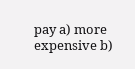pay a) more expensive b)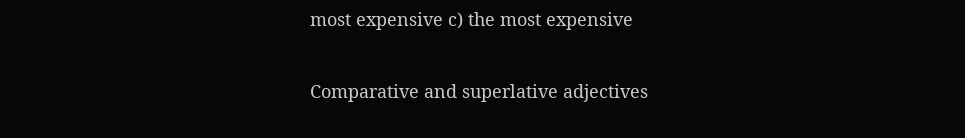most expensive c) the most expensive

Comparative and superlative adjectives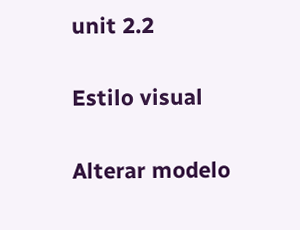unit 2.2


Estilo visual


Alterar modelo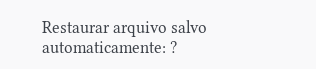Restaurar arquivo salvo automaticamente: ?